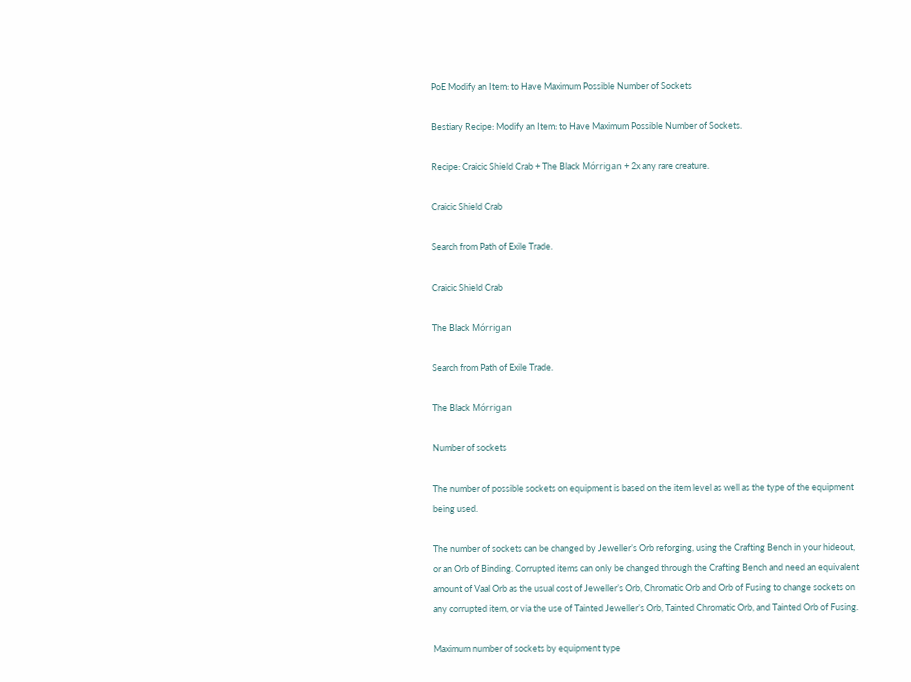PoE Modify an Item: to Have Maximum Possible Number of Sockets

Bestiary Recipe: Modify an Item: to Have Maximum Possible Number of Sockets.

Recipe: Craicic Shield Crab + The Black Mórrigan + 2x any rare creature.

Craicic Shield Crab

Search from Path of Exile Trade.

Craicic Shield Crab

The Black Mórrigan

Search from Path of Exile Trade.

The Black Mórrigan

Number of sockets

The number of possible sockets on equipment is based on the item level as well as the type of the equipment being used.

The number of sockets can be changed by Jeweller’s Orb reforging, using the Crafting Bench in your hideout, or an Orb of Binding. Corrupted items can only be changed through the Crafting Bench and need an equivalent amount of Vaal Orb as the usual cost of Jeweller’s Orb, Chromatic Orb and Orb of Fusing to change sockets on any corrupted item, or via the use of Tainted Jeweller’s Orb, Tainted Chromatic Orb, and Tainted Orb of Fusing.

Maximum number of sockets by equipment type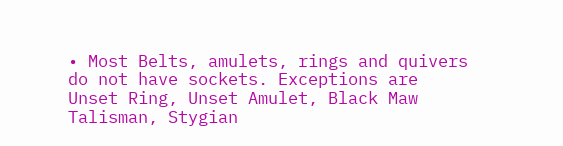• Most Belts, amulets, rings and quivers do not have sockets. Exceptions are Unset Ring, Unset Amulet, Black Maw Talisman, Stygian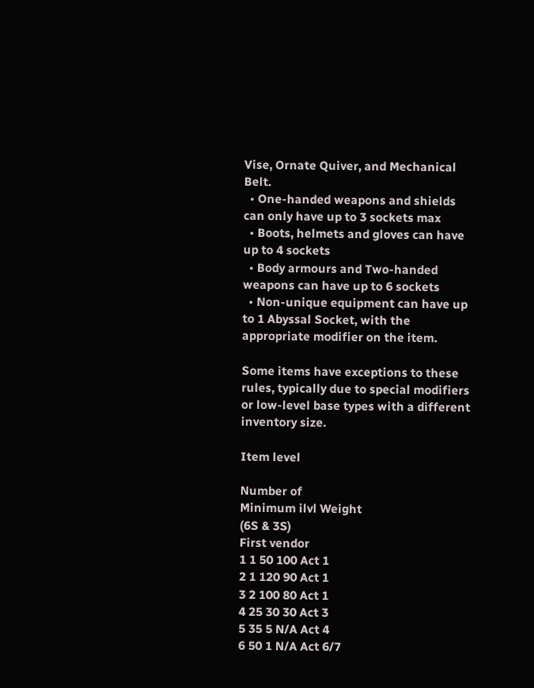Vise, Ornate Quiver, and Mechanical Belt.
  • One-handed weapons and shields can only have up to 3 sockets max
  • Boots, helmets and gloves can have up to 4 sockets
  • Body armours and Two-handed weapons can have up to 6 sockets
  • Non-unique equipment can have up to 1 Abyssal Socket, with the appropriate modifier on the item.

Some items have exceptions to these rules, typically due to special modifiers or low-level base types with a different inventory size.

Item level

Number of
Minimum ilvl Weight
(6S & 3S)
First vendor
1 1 50 100 Act 1
2 1 120 90 Act 1
3 2 100 80 Act 1
4 25 30 30 Act 3
5 35 5 N/A Act 4
6 50 1 N/A Act 6/7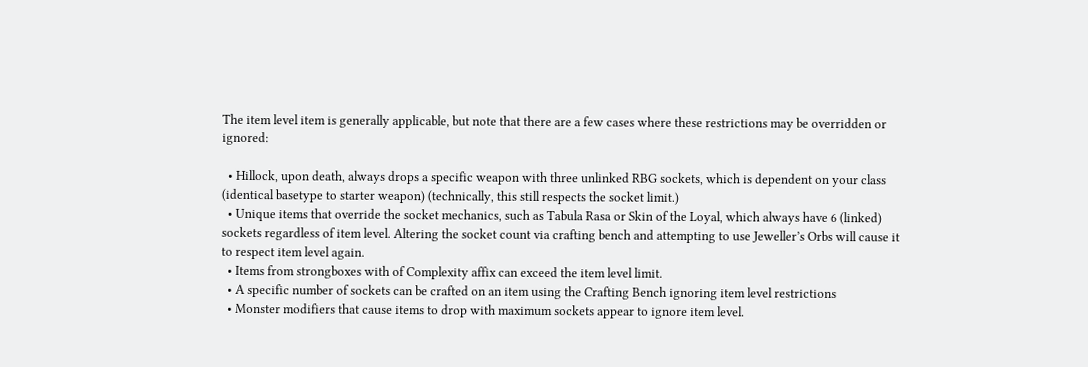The item level item is generally applicable, but note that there are a few cases where these restrictions may be overridden or ignored:

  • Hillock, upon death, always drops a specific weapon with three unlinked RBG sockets, which is dependent on your class (identical basetype to starter weapon) (technically, this still respects the socket limit.)
  • Unique items that override the socket mechanics, such as Tabula Rasa or Skin of the Loyal, which always have 6 (linked) sockets regardless of item level. Altering the socket count via crafting bench and attempting to use Jeweller’s Orbs will cause it to respect item level again.
  • Items from strongboxes with of Complexity affix can exceed the item level limit.
  • A specific number of sockets can be crafted on an item using the Crafting Bench ignoring item level restrictions
  • Monster modifiers that cause items to drop with maximum sockets appear to ignore item level.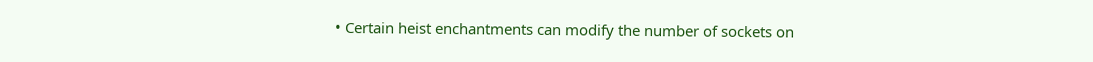• Certain heist enchantments can modify the number of sockets on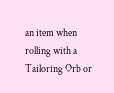an item when rolling with a Tailoring Orb or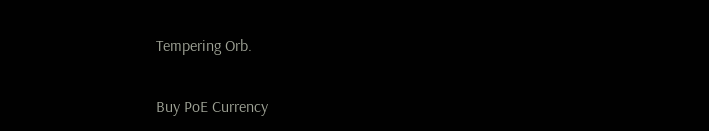Tempering Orb.

Buy PoE Currency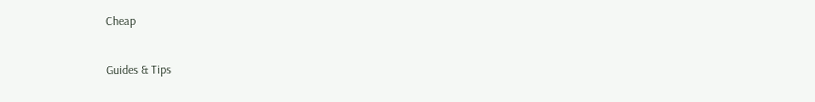Cheap

Guides & Tips